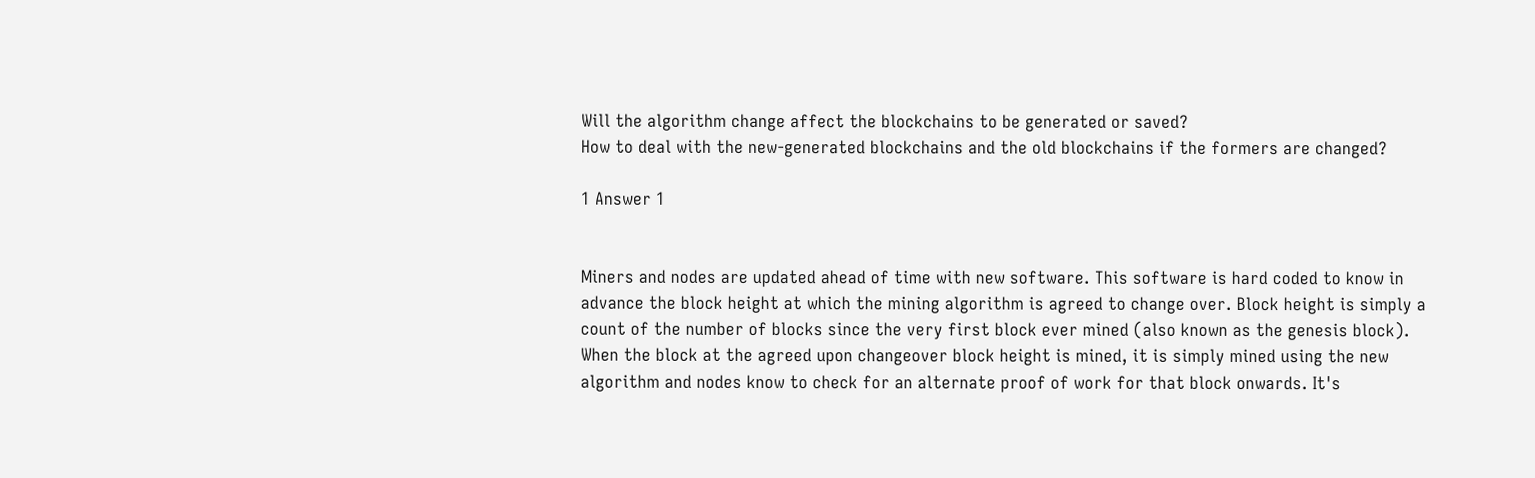Will the algorithm change affect the blockchains to be generated or saved?
How to deal with the new-generated blockchains and the old blockchains if the formers are changed?

1 Answer 1


Miners and nodes are updated ahead of time with new software. This software is hard coded to know in advance the block height at which the mining algorithm is agreed to change over. Block height is simply a count of the number of blocks since the very first block ever mined (also known as the genesis block). When the block at the agreed upon changeover block height is mined, it is simply mined using the new algorithm and nodes know to check for an alternate proof of work for that block onwards. It's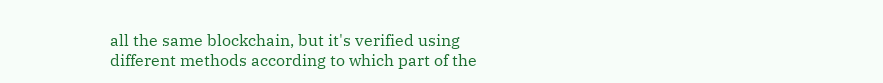all the same blockchain, but it's verified using different methods according to which part of the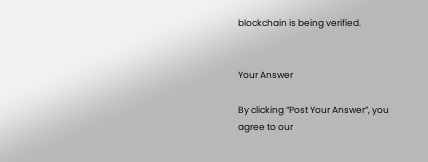blockchain is being verified.


Your Answer

By clicking “Post Your Answer”, you agree to our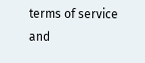terms of service and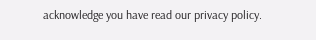acknowledge you have read our privacy policy.